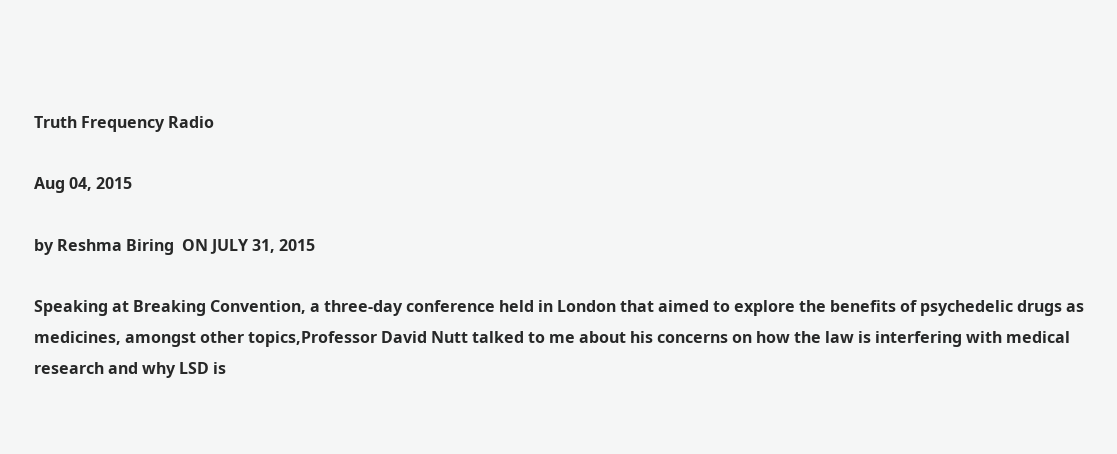Truth Frequency Radio

Aug 04, 2015

by Reshma Biring  ON JULY 31, 2015

Speaking at Breaking Convention, a three-day conference held in London that aimed to explore the benefits of psychedelic drugs as medicines, amongst other topics,Professor David Nutt talked to me about his concerns on how the law is interfering with medical research and why LSD is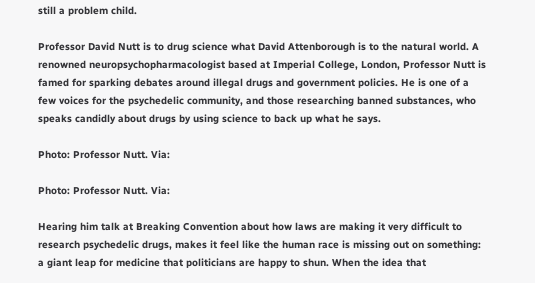still a problem child.

Professor David Nutt is to drug science what David Attenborough is to the natural world. A renowned neuropsychopharmacologist based at Imperial College, London, Professor Nutt is famed for sparking debates around illegal drugs and government policies. He is one of a few voices for the psychedelic community, and those researching banned substances, who speaks candidly about drugs by using science to back up what he says.

Photo: Professor Nutt. Via:

Photo: Professor Nutt. Via:

Hearing him talk at Breaking Convention about how laws are making it very difficult to research psychedelic drugs, makes it feel like the human race is missing out on something: a giant leap for medicine that politicians are happy to shun. When the idea that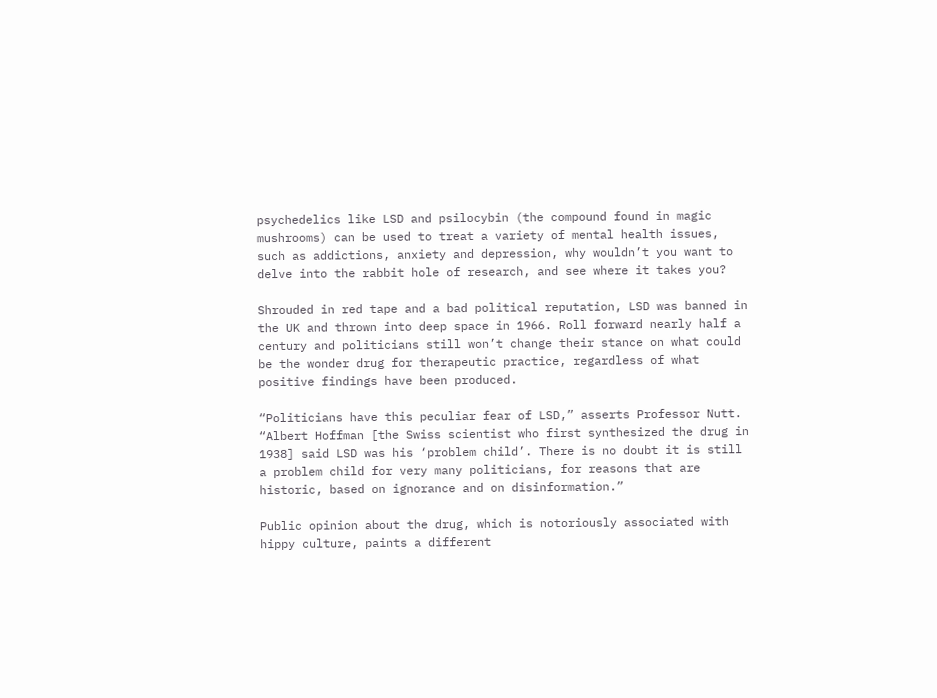psychedelics like LSD and psilocybin (the compound found in magic mushrooms) can be used to treat a variety of mental health issues, such as addictions, anxiety and depression, why wouldn’t you want to delve into the rabbit hole of research, and see where it takes you?

Shrouded in red tape and a bad political reputation, LSD was banned in the UK and thrown into deep space in 1966. Roll forward nearly half a century and politicians still won’t change their stance on what could be the wonder drug for therapeutic practice, regardless of what positive findings have been produced.

“Politicians have this peculiar fear of LSD,” asserts Professor Nutt. “Albert Hoffman [the Swiss scientist who first synthesized the drug in 1938] said LSD was his ‘problem child’. There is no doubt it is still a problem child for very many politicians, for reasons that are historic, based on ignorance and on disinformation.”

Public opinion about the drug, which is notoriously associated with hippy culture, paints a different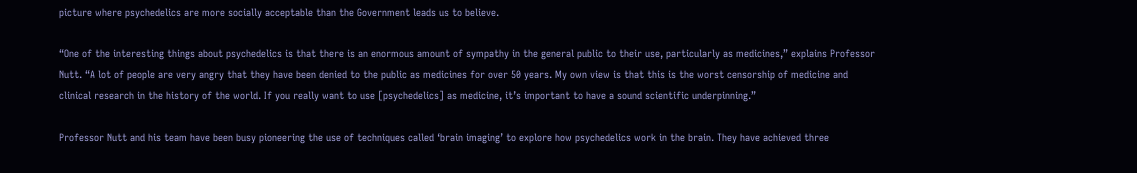picture where psychedelics are more socially acceptable than the Government leads us to believe.

“One of the interesting things about psychedelics is that there is an enormous amount of sympathy in the general public to their use, particularly as medicines,” explains Professor Nutt. “A lot of people are very angry that they have been denied to the public as medicines for over 50 years. My own view is that this is the worst censorship of medicine and clinical research in the history of the world. If you really want to use [psychedelics] as medicine, it’s important to have a sound scientific underpinning.”

Professor Nutt and his team have been busy pioneering the use of techniques called ‘brain imaging’ to explore how psychedelics work in the brain. They have achieved three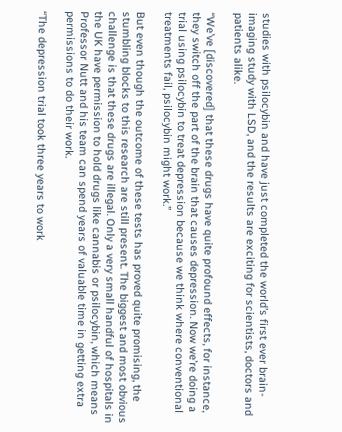studies with psilocybin and have just completed the world’s first ever brain-imaging study with LSD, and the results are exciting for scientists, doctors and patients alike.

“We’ve [discovered] that these drugs have quite profound effects, for instance, they switch off the part of the brain that causes depression. Now we’re doing a trial using psilocybin to treat depression because we think where conventional treatments fail, psilocybin might work.”

But even though the outcome of these tests has proved quite promising, the stumbling blocks to this research are still present. The biggest and most obvious challenge is that these drugs are illegal. Only a very small handful of hospitals in the UK have permission to hold drugs like cannabis or psilocybin, which means Professor Nutt and his team can spend years of valuable time in getting extra permissions to do their work.

“The depression trial took three years to work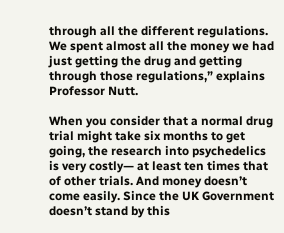through all the different regulations. We spent almost all the money we had just getting the drug and getting through those regulations,” explains Professor Nutt.

When you consider that a normal drug trial might take six months to get going, the research into psychedelics is very costly— at least ten times that of other trials. And money doesn’t come easily. Since the UK Government doesn’t stand by this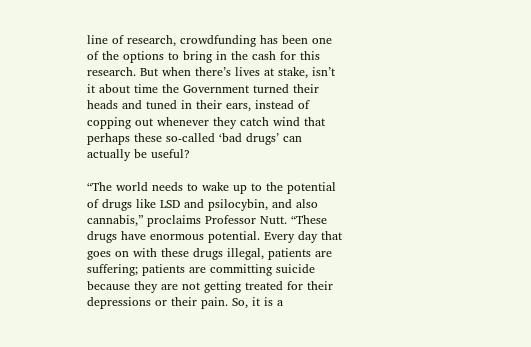line of research, crowdfunding has been one of the options to bring in the cash for this research. But when there’s lives at stake, isn’t it about time the Government turned their heads and tuned in their ears, instead of copping out whenever they catch wind that perhaps these so-called ‘bad drugs’ can actually be useful?

“The world needs to wake up to the potential of drugs like LSD and psilocybin, and also cannabis,” proclaims Professor Nutt. “These drugs have enormous potential. Every day that goes on with these drugs illegal, patients are suffering; patients are committing suicide because they are not getting treated for their depressions or their pain. So, it is a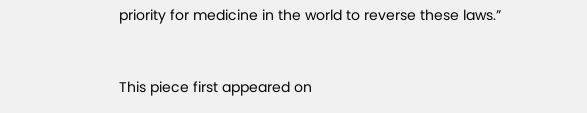priority for medicine in the world to reverse these laws.”


This piece first appeared on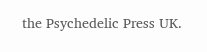the Psychedelic Press UK.